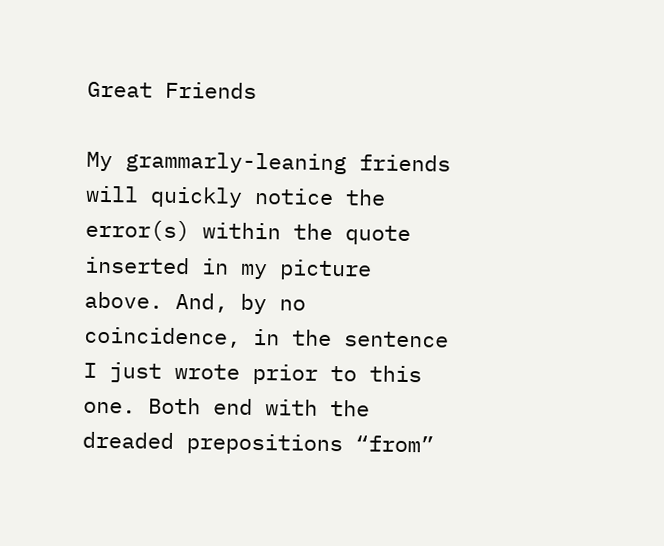Great Friends

My grammarly-leaning friends will quickly notice the error(s) within the quote inserted in my picture above. And, by no coincidence, in the sentence I just wrote prior to this one. Both end with the dreaded prepositions “from”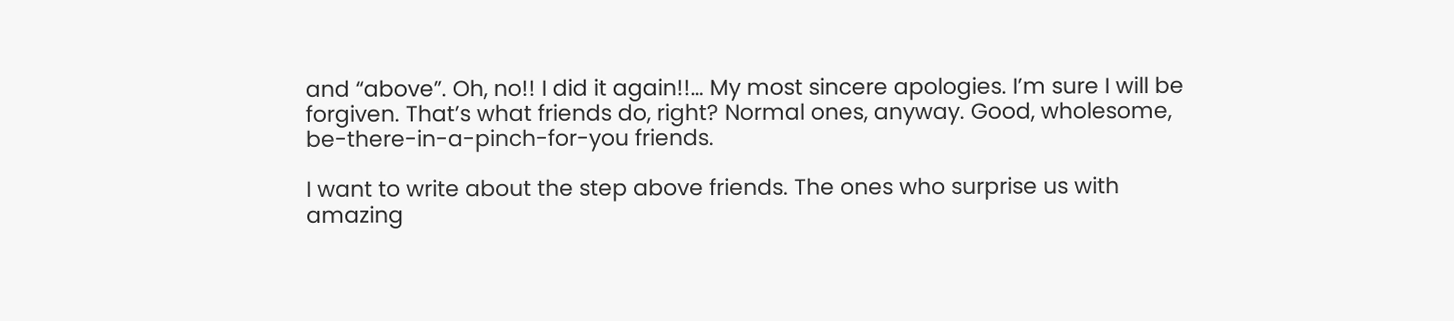and “above”. Oh, no!! I did it again!!… My most sincere apologies. I’m sure I will be forgiven. That’s what friends do, right? Normal ones, anyway. Good, wholesome, be-there-in-a-pinch-for-you friends.

I want to write about the step above friends. The ones who surprise us with amazing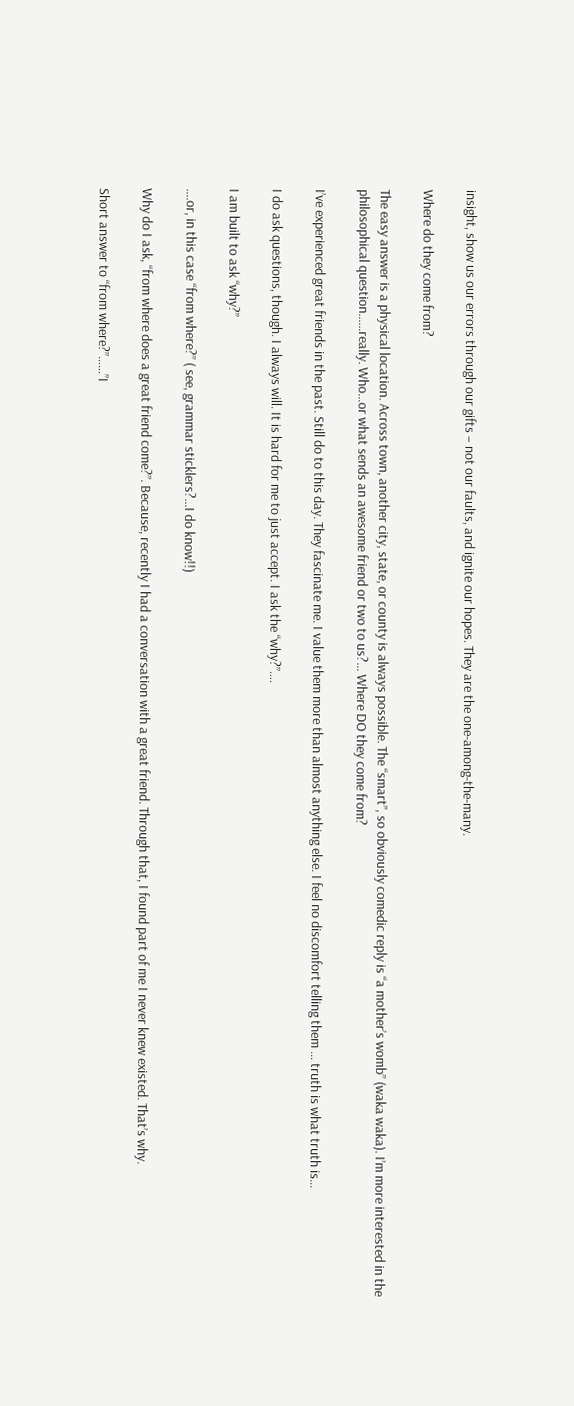insight, show us our errors through our gifts – not our faults, and ignite our hopes. They are the one-among-the-many.

Where do they come from?

The easy answer is a physical location. Across town, another city, state, or county is always possible. The “smart”, so obviously comedic reply is “a mother’s womb” (waka waka). I’m more interested in the philosophical question……really. Who…or what sends an awesome friend or two to us?… Where DO they come from?

I’ve experienced great friends in the past. Still do to this day. They fascinate me. I value them more than almost anything else. I feel no discomfort telling them … truth is what truth is…

I do ask questions, though. I always will. It is hard for me to just accept. I ask the “why?”….

I am built to ask “why?”

….or, in this case “from where?” ( see, grammar sticklers?…I do know!!)

Why do I ask, “from where does a great friend come?”. Because, recently I had a conversation with a great friend. Through that, I found part of me I never knew existed. That’s why.

Short answer to “from where?”……”I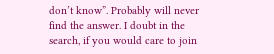don’t know”. Probably will never find the answer. I doubt in the search, if you would care to join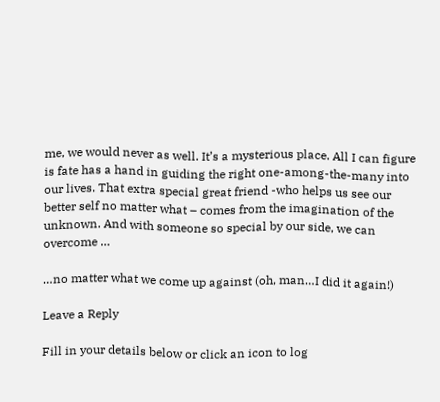me, we would never as well. It’s a mysterious place. All I can figure is fate has a hand in guiding the right one-among-the-many into our lives. That extra special great friend -who helps us see our better self no matter what – comes from the imagination of the unknown. And with someone so special by our side, we can overcome …

…no matter what we come up against (oh, man…I did it again!)

Leave a Reply

Fill in your details below or click an icon to log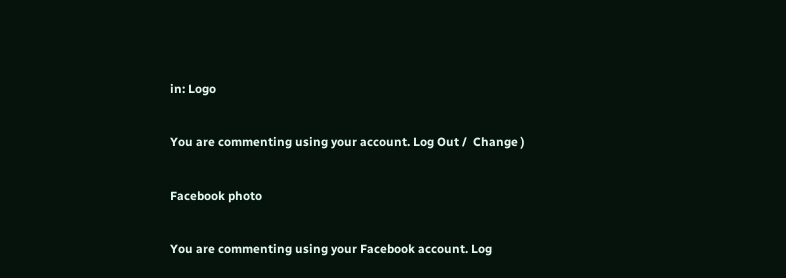in: Logo

You are commenting using your account. Log Out /  Change )

Facebook photo

You are commenting using your Facebook account. Log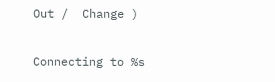Out /  Change )

Connecting to %s